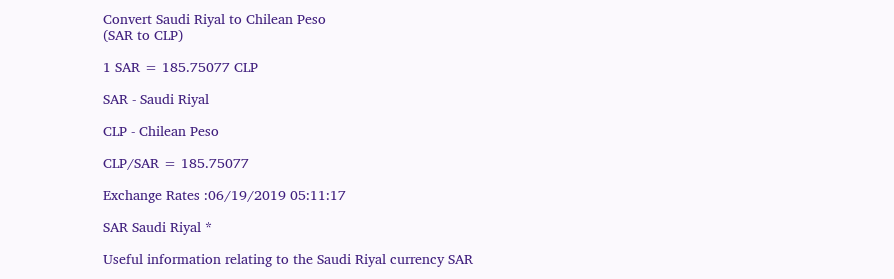Convert Saudi Riyal to Chilean Peso
(SAR to CLP)

1 SAR = 185.75077 CLP

SAR - Saudi Riyal

CLP - Chilean Peso

CLP/SAR = 185.75077

Exchange Rates :06/19/2019 05:11:17

SAR Saudi Riyal *

Useful information relating to the Saudi Riyal currency SAR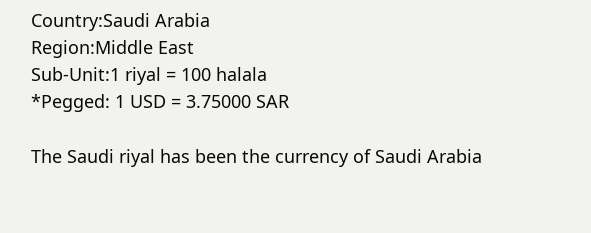Country:Saudi Arabia
Region:Middle East
Sub-Unit:1 riyal = 100 halala
*Pegged: 1 USD = 3.75000 SAR

The Saudi riyal has been the currency of Saudi Arabia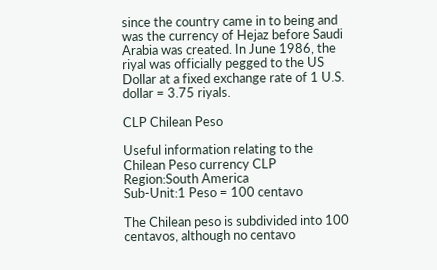since the country came in to being and was the currency of Hejaz before Saudi Arabia was created. In June 1986, the riyal was officially pegged to the US Dollar at a fixed exchange rate of 1 U.S. dollar = 3.75 riyals.

CLP Chilean Peso

Useful information relating to the Chilean Peso currency CLP
Region:South America
Sub-Unit:1 Peso = 100 centavo

The Chilean peso is subdivided into 100 centavos, although no centavo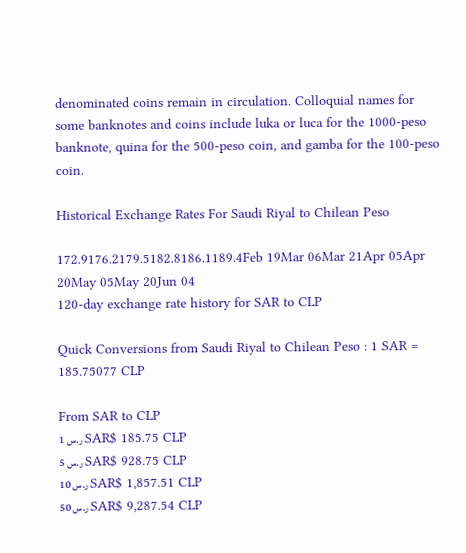denominated coins remain in circulation. Colloquial names for some banknotes and coins include luka or luca for the 1000-peso banknote, quina for the 500-peso coin, and gamba for the 100-peso coin.

Historical Exchange Rates For Saudi Riyal to Chilean Peso

172.9176.2179.5182.8186.1189.4Feb 19Mar 06Mar 21Apr 05Apr 20May 05May 20Jun 04
120-day exchange rate history for SAR to CLP

Quick Conversions from Saudi Riyal to Chilean Peso : 1 SAR = 185.75077 CLP

From SAR to CLP
ر.س 1 SAR$ 185.75 CLP
ر.س 5 SAR$ 928.75 CLP
ر.س 10 SAR$ 1,857.51 CLP
ر.س 50 SAR$ 9,287.54 CLP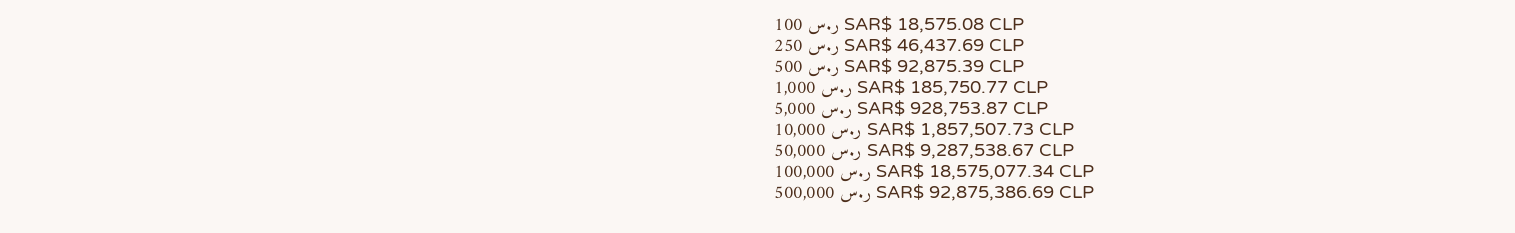ر.س 100 SAR$ 18,575.08 CLP
ر.س 250 SAR$ 46,437.69 CLP
ر.س 500 SAR$ 92,875.39 CLP
ر.س 1,000 SAR$ 185,750.77 CLP
ر.س 5,000 SAR$ 928,753.87 CLP
ر.س 10,000 SAR$ 1,857,507.73 CLP
ر.س 50,000 SAR$ 9,287,538.67 CLP
ر.س 100,000 SAR$ 18,575,077.34 CLP
ر.س 500,000 SAR$ 92,875,386.69 CLP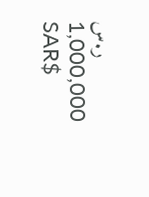ر.س 1,000,000 SAR$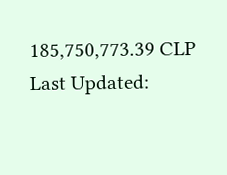185,750,773.39 CLP
Last Updated: